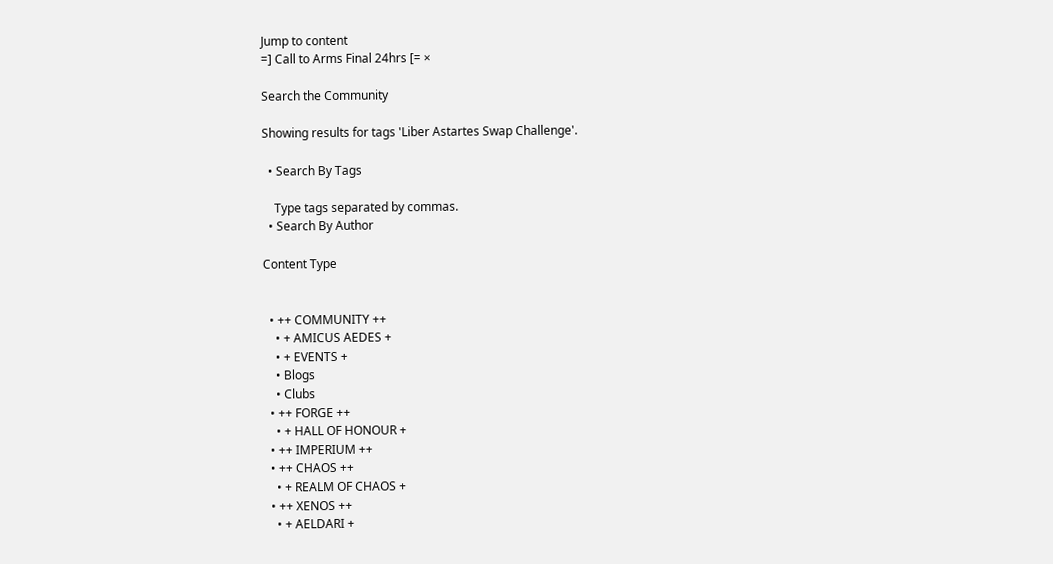Jump to content
=] Call to Arms Final 24hrs [= ×

Search the Community

Showing results for tags 'Liber Astartes Swap Challenge'.

  • Search By Tags

    Type tags separated by commas.
  • Search By Author

Content Type


  • ++ COMMUNITY ++
    • + AMICUS AEDES +
    • + EVENTS +
    • Blogs
    • Clubs
  • ++ FORGE ++
    • + HALL OF HONOUR +
  • ++ IMPERIUM ++
  • ++ CHAOS ++
    • + REALM OF CHAOS +
  • ++ XENOS ++
    • + AELDARI +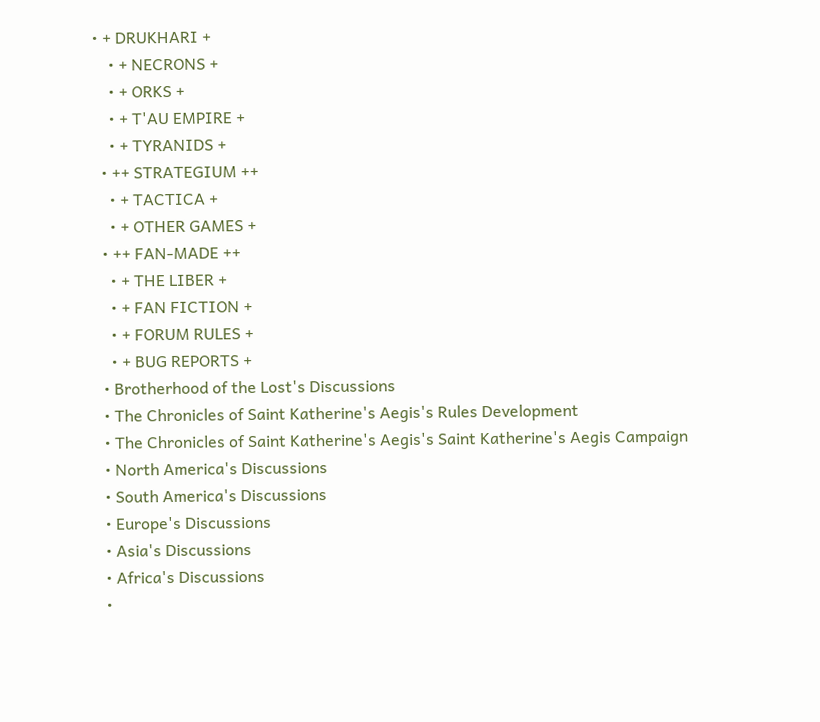• + DRUKHARI +
    • + NECRONS +
    • + ORKS +
    • + T'AU EMPIRE +
    • + TYRANIDS +
  • ++ STRATEGIUM ++
    • + TACTICA +
    • + OTHER GAMES +
  • ++ FAN-MADE ++
    • + THE LIBER +
    • + FAN FICTION +
    • + FORUM RULES +
    • + BUG REPORTS +
  • Brotherhood of the Lost's Discussions
  • The Chronicles of Saint Katherine's Aegis's Rules Development
  • The Chronicles of Saint Katherine's Aegis's Saint Katherine's Aegis Campaign
  • North America's Discussions
  • South America's Discussions
  • Europe's Discussions
  • Asia's Discussions
  • Africa's Discussions
  •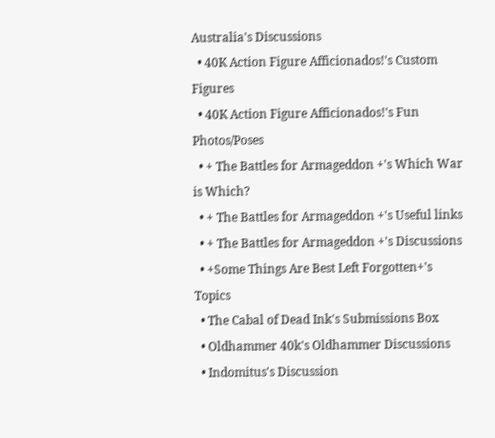Australia's Discussions
  • 40K Action Figure Afficionados!'s Custom Figures
  • 40K Action Figure Afficionados!'s Fun Photos/Poses
  • + The Battles for Armageddon +'s Which War is Which?
  • + The Battles for Armageddon +'s Useful links
  • + The Battles for Armageddon +'s Discussions
  • +Some Things Are Best Left Forgotten+'s Topics
  • The Cabal of Dead Ink's Submissions Box
  • Oldhammer 40k's Oldhammer Discussions
  • Indomitus's Discussion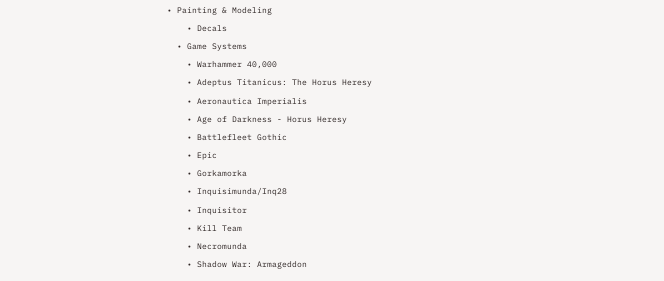• Painting & Modeling
    • Decals
  • Game Systems
    • Warhammer 40,000
    • Adeptus Titanicus: The Horus Heresy
    • Aeronautica Imperialis
    • Age of Darkness - Horus Heresy
    • Battlefleet Gothic
    • Epic
    • Gorkamorka
    • Inquisimunda/Inq28
    • Inquisitor
    • Kill Team
    • Necromunda
    • Shadow War: Armageddon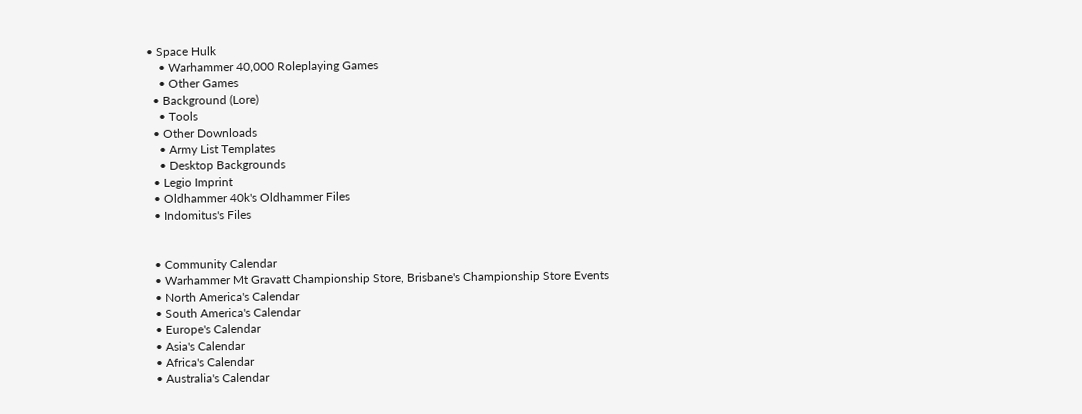• Space Hulk
    • Warhammer 40,000 Roleplaying Games
    • Other Games
  • Background (Lore)
    • Tools
  • Other Downloads
    • Army List Templates
    • Desktop Backgrounds
  • Legio Imprint
  • Oldhammer 40k's Oldhammer Files
  • Indomitus's Files


  • Community Calendar
  • Warhammer Mt Gravatt Championship Store, Brisbane's Championship Store Events
  • North America's Calendar
  • South America's Calendar
  • Europe's Calendar
  • Asia's Calendar
  • Africa's Calendar
  • Australia's Calendar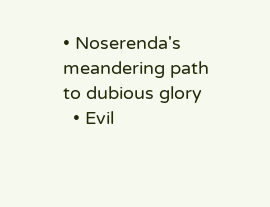• Noserenda's meandering path to dubious glory
  • Evil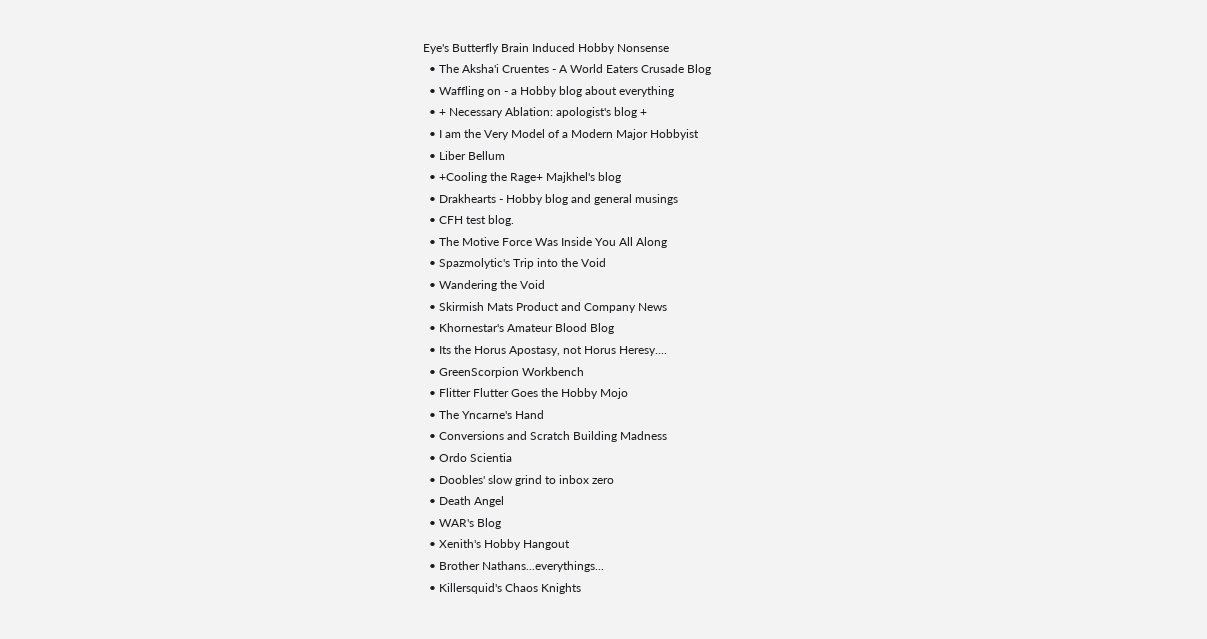Eye's Butterfly Brain Induced Hobby Nonsense
  • The Aksha'i Cruentes - A World Eaters Crusade Blog
  • Waffling on - a Hobby blog about everything
  • + Necessary Ablation: apologist's blog +
  • I am the Very Model of a Modern Major Hobbyist
  • Liber Bellum
  • +Cooling the Rage+ Majkhel's blog
  • Drakhearts - Hobby blog and general musings
  • CFH test blog.
  • The Motive Force Was Inside You All Along
  • Spazmolytic's Trip into the Void
  • Wandering the Void
  • Skirmish Mats Product and Company News
  • Khornestar's Amateur Blood Blog
  • Its the Horus Apostasy, not Horus Heresy....
  • GreenScorpion Workbench
  • Flitter Flutter Goes the Hobby Mojo
  • The Yncarne's Hand
  • Conversions and Scratch Building Madness
  • Ordo Scientia
  • Doobles' slow grind to inbox zero
  • Death Angel
  • WAR's Blog
  • Xenith's Hobby Hangout
  • Brother Nathans...everythings...
  • Killersquid's Chaos Knights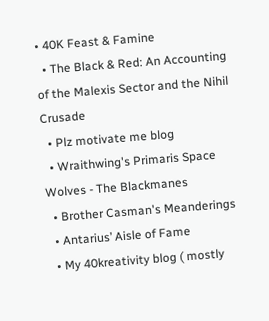• 40K Feast & Famine
  • The Black & Red: An Accounting of the Malexis Sector and the Nihil Crusade
  • Plz motivate me blog
  • Wraithwing's Primaris Space Wolves - The Blackmanes
  • Brother Casman's Meanderings
  • Antarius’ Aisle of Fame
  • My 40kreativity blog ( mostly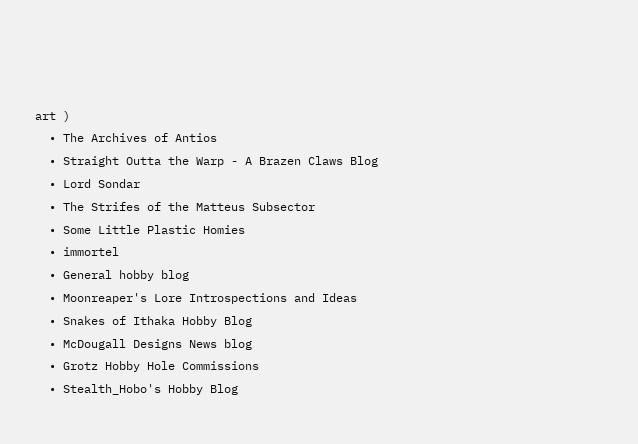art )
  • The Archives of Antios
  • Straight Outta the Warp - A Brazen Claws Blog
  • Lord Sondar
  • The Strifes of the Matteus Subsector
  • Some Little Plastic Homies
  • immortel
  • General hobby blog
  • Moonreaper's Lore Introspections and Ideas
  • Snakes of Ithaka Hobby Blog
  • McDougall Designs News blog
  • Grotz Hobby Hole Commissions
  • Stealth_Hobo's Hobby Blog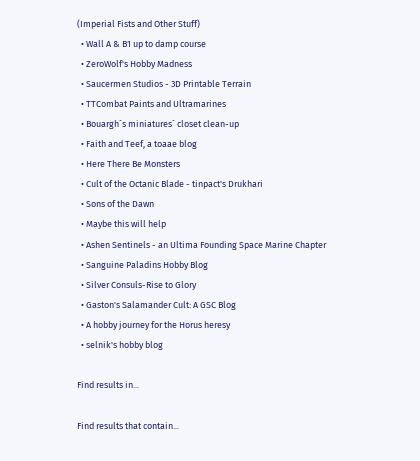(Imperial Fists and Other Stuff)
  • Wall A & B1 up to damp course
  • ZeroWolf's Hobby Madness
  • Saucermen Studios - 3D Printable Terrain
  • TTCombat Paints and Ultramarines
  • Bouargh´s miniatures´ closet clean-up
  • Faith and Teef, a toaae blog
  • Here There Be Monsters
  • Cult of the Octanic Blade - tinpact's Drukhari
  • Sons of the Dawn
  • Maybe this will help
  • Ashen Sentinels - an Ultima Founding Space Marine Chapter
  • Sanguine Paladins Hobby Blog
  • Silver Consuls-Rise to Glory
  • Gaston's Salamander Cult: A GSC Blog
  • A hobby journey for the Horus heresy
  • selnik's hobby blog

Find results in...

Find results that contain...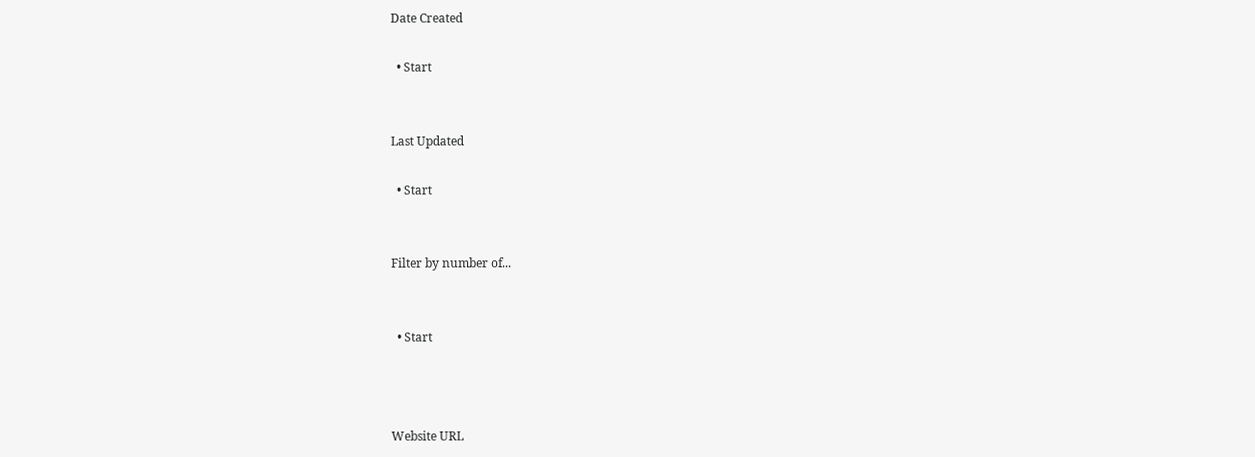Date Created

  • Start


Last Updated

  • Start


Filter by number of...


  • Start



Website URL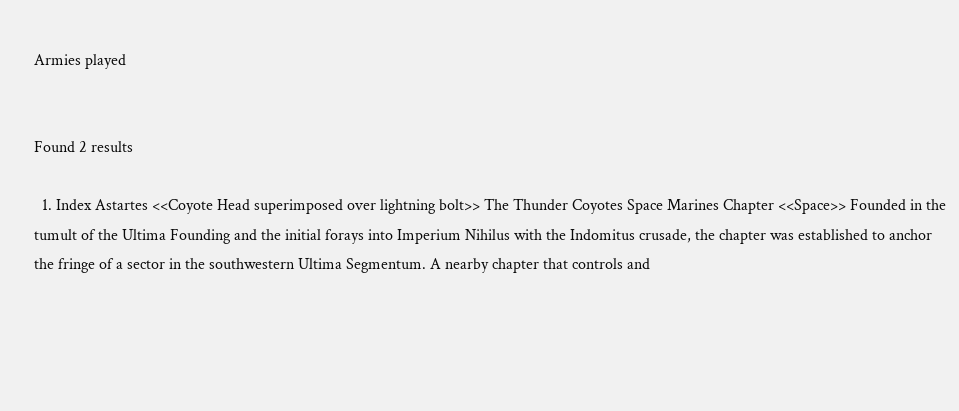Armies played


Found 2 results

  1. Index Astartes <<Coyote Head superimposed over lightning bolt>> The Thunder Coyotes Space Marines Chapter <<Space>> Founded in the tumult of the Ultima Founding and the initial forays into Imperium Nihilus with the Indomitus crusade, the chapter was established to anchor the fringe of a sector in the southwestern Ultima Segmentum. A nearby chapter that controls and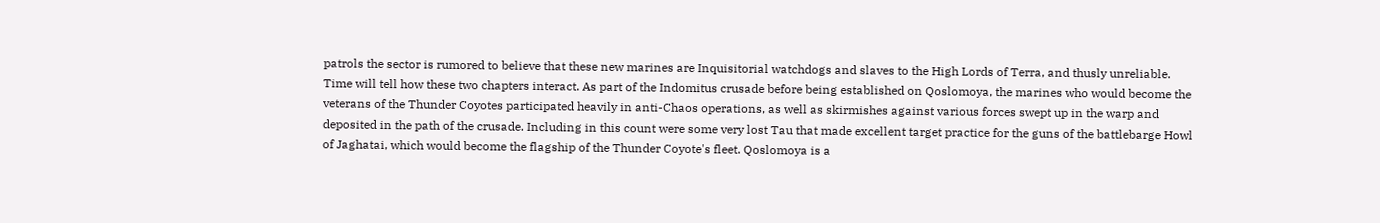patrols the sector is rumored to believe that these new marines are Inquisitorial watchdogs and slaves to the High Lords of Terra, and thusly unreliable. Time will tell how these two chapters interact. As part of the Indomitus crusade before being established on Qoslomoya, the marines who would become the veterans of the Thunder Coyotes participated heavily in anti-Chaos operations, as well as skirmishes against various forces swept up in the warp and deposited in the path of the crusade. Including in this count were some very lost Tau that made excellent target practice for the guns of the battlebarge Howl of Jaghatai, which would become the flagship of the Thunder Coyote's fleet. Qoslomoya is a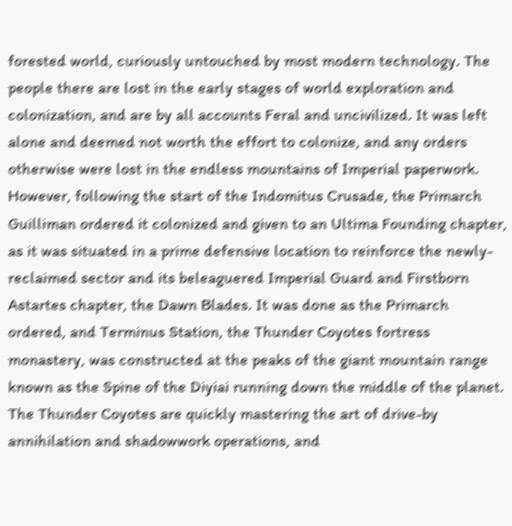forested world, curiously untouched by most modern technology. The people there are lost in the early stages of world exploration and colonization, and are by all accounts Feral and uncivilized. It was left alone and deemed not worth the effort to colonize, and any orders otherwise were lost in the endless mountains of Imperial paperwork. However, following the start of the Indomitus Crusade, the Primarch Guilliman ordered it colonized and given to an Ultima Founding chapter, as it was situated in a prime defensive location to reinforce the newly-reclaimed sector and its beleaguered Imperial Guard and Firstborn Astartes chapter, the Dawn Blades. It was done as the Primarch ordered, and Terminus Station, the Thunder Coyotes fortress monastery, was constructed at the peaks of the giant mountain range known as the Spine of the Diyiai running down the middle of the planet. The Thunder Coyotes are quickly mastering the art of drive-by annihilation and shadowwork operations, and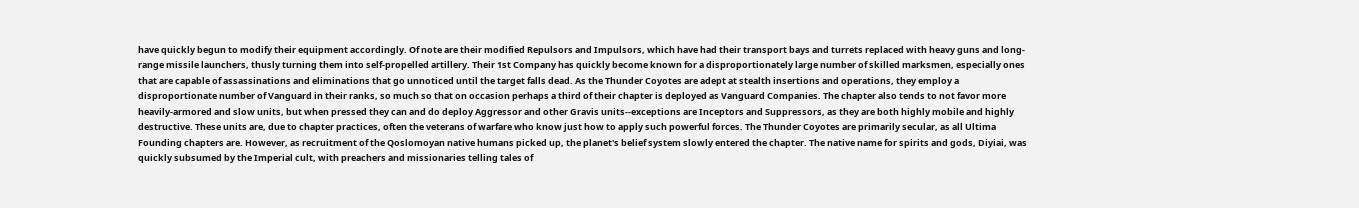have quickly begun to modify their equipment accordingly. Of note are their modified Repulsors and Impulsors, which have had their transport bays and turrets replaced with heavy guns and long-range missile launchers, thusly turning them into self-propelled artillery. Their 1st Company has quickly become known for a disproportionately large number of skilled marksmen, especially ones that are capable of assassinations and eliminations that go unnoticed until the target falls dead. As the Thunder Coyotes are adept at stealth insertions and operations, they employ a disproportionate number of Vanguard in their ranks, so much so that on occasion perhaps a third of their chapter is deployed as Vanguard Companies. The chapter also tends to not favor more heavily-armored and slow units, but when pressed they can and do deploy Aggressor and other Gravis units--exceptions are Inceptors and Suppressors, as they are both highly mobile and highly destructive. These units are, due to chapter practices, often the veterans of warfare who know just how to apply such powerful forces. The Thunder Coyotes are primarily secular, as all Ultima Founding chapters are. However, as recruitment of the Qoslomoyan native humans picked up, the planet's belief system slowly entered the chapter. The native name for spirits and gods, Diyiai, was quickly subsumed by the Imperial cult, with preachers and missionaries telling tales of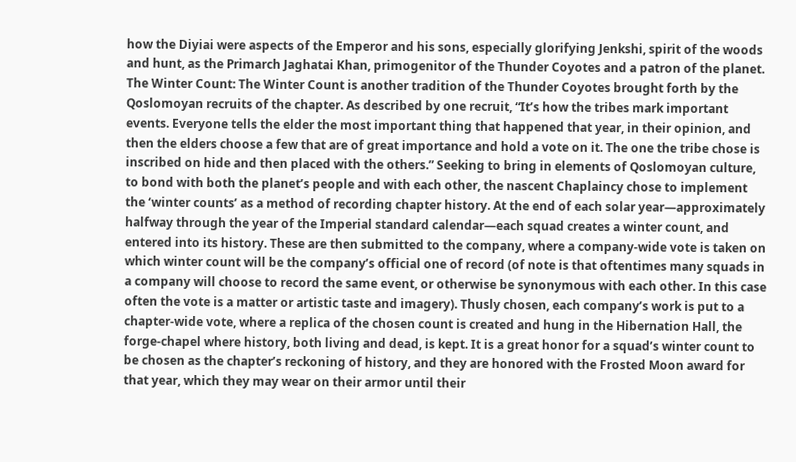how the Diyiai were aspects of the Emperor and his sons, especially glorifying Jenkshi, spirit of the woods and hunt, as the Primarch Jaghatai Khan, primogenitor of the Thunder Coyotes and a patron of the planet. The Winter Count: The Winter Count is another tradition of the Thunder Coyotes brought forth by the Qoslomoyan recruits of the chapter. As described by one recruit, “It’s how the tribes mark important events. Everyone tells the elder the most important thing that happened that year, in their opinion, and then the elders choose a few that are of great importance and hold a vote on it. The one the tribe chose is inscribed on hide and then placed with the others.” Seeking to bring in elements of Qoslomoyan culture, to bond with both the planet’s people and with each other, the nascent Chaplaincy chose to implement the ‘winter counts’ as a method of recording chapter history. At the end of each solar year—approximately halfway through the year of the Imperial standard calendar—each squad creates a winter count, and entered into its history. These are then submitted to the company, where a company-wide vote is taken on which winter count will be the company’s official one of record (of note is that oftentimes many squads in a company will choose to record the same event, or otherwise be synonymous with each other. In this case often the vote is a matter or artistic taste and imagery). Thusly chosen, each company’s work is put to a chapter-wide vote, where a replica of the chosen count is created and hung in the Hibernation Hall, the forge-chapel where history, both living and dead, is kept. It is a great honor for a squad’s winter count to be chosen as the chapter’s reckoning of history, and they are honored with the Frosted Moon award for that year, which they may wear on their armor until their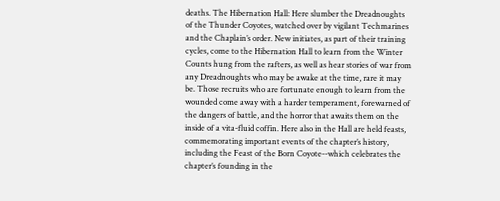deaths. The Hibernation Hall: Here slumber the Dreadnoughts of the Thunder Coyotes, watched over by vigilant Techmarines and the Chaplain’s order. New initiates, as part of their training cycles, come to the Hibernation Hall to learn from the Winter Counts hung from the rafters, as well as hear stories of war from any Dreadnoughts who may be awake at the time, rare it may be. Those recruits who are fortunate enough to learn from the wounded come away with a harder temperament, forewarned of the dangers of battle, and the horror that awaits them on the inside of a vita-fluid coffin. Here also in the Hall are held feasts, commemorating important events of the chapter’s history, including the Feast of the Born Coyote--which celebrates the chapter’s founding in the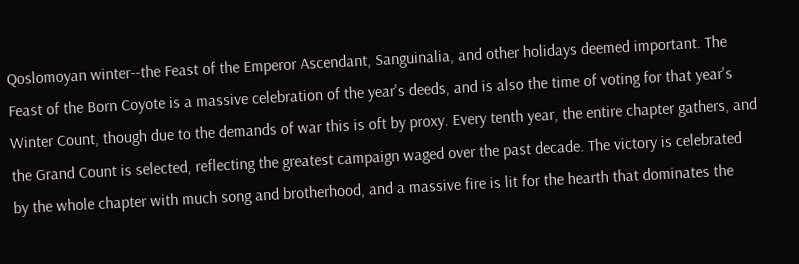Qoslomoyan winter--the Feast of the Emperor Ascendant, Sanguinalia, and other holidays deemed important. The Feast of the Born Coyote is a massive celebration of the year's deeds, and is also the time of voting for that year's Winter Count, though due to the demands of war this is oft by proxy. Every tenth year, the entire chapter gathers, and the Grand Count is selected, reflecting the greatest campaign waged over the past decade. The victory is celebrated by the whole chapter with much song and brotherhood, and a massive fire is lit for the hearth that dominates the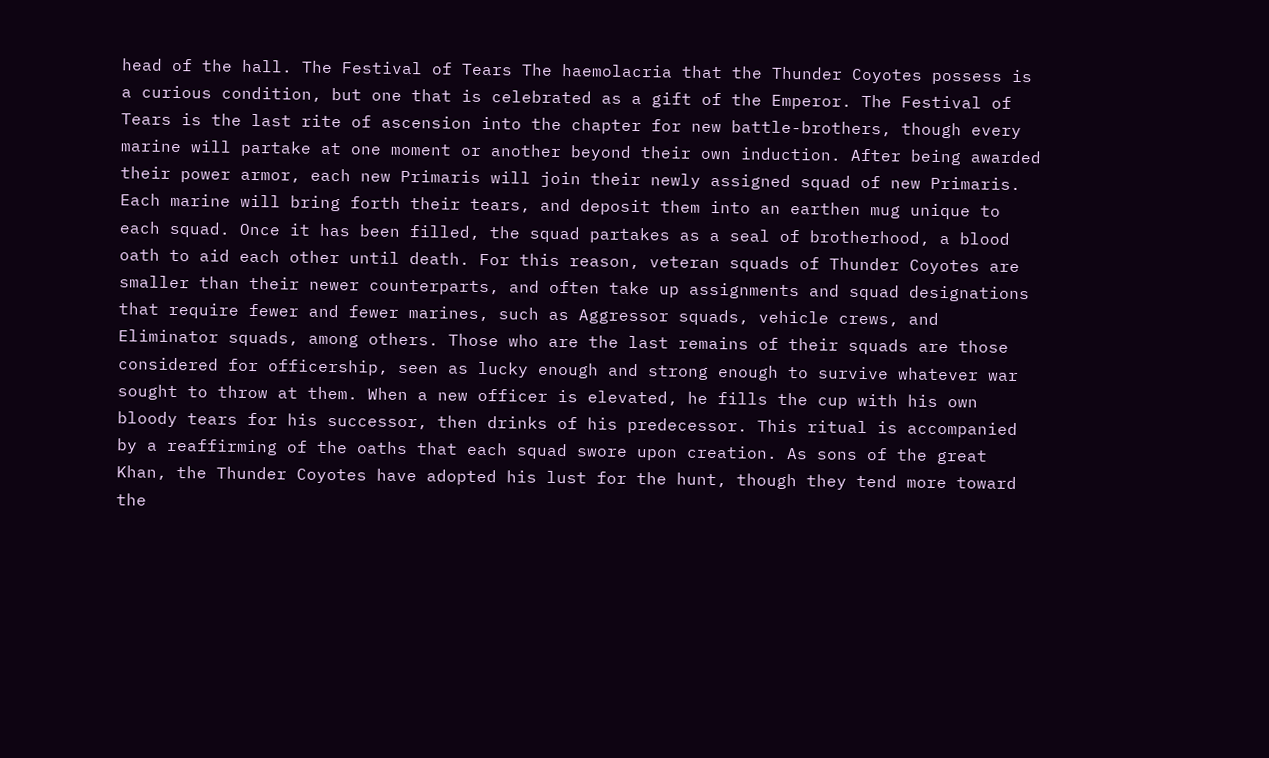head of the hall. The Festival of Tears The haemolacria that the Thunder Coyotes possess is a curious condition, but one that is celebrated as a gift of the Emperor. The Festival of Tears is the last rite of ascension into the chapter for new battle-brothers, though every marine will partake at one moment or another beyond their own induction. After being awarded their power armor, each new Primaris will join their newly assigned squad of new Primaris. Each marine will bring forth their tears, and deposit them into an earthen mug unique to each squad. Once it has been filled, the squad partakes as a seal of brotherhood, a blood oath to aid each other until death. For this reason, veteran squads of Thunder Coyotes are smaller than their newer counterparts, and often take up assignments and squad designations that require fewer and fewer marines, such as Aggressor squads, vehicle crews, and Eliminator squads, among others. Those who are the last remains of their squads are those considered for officership, seen as lucky enough and strong enough to survive whatever war sought to throw at them. When a new officer is elevated, he fills the cup with his own bloody tears for his successor, then drinks of his predecessor. This ritual is accompanied by a reaffirming of the oaths that each squad swore upon creation. As sons of the great Khan, the Thunder Coyotes have adopted his lust for the hunt, though they tend more toward the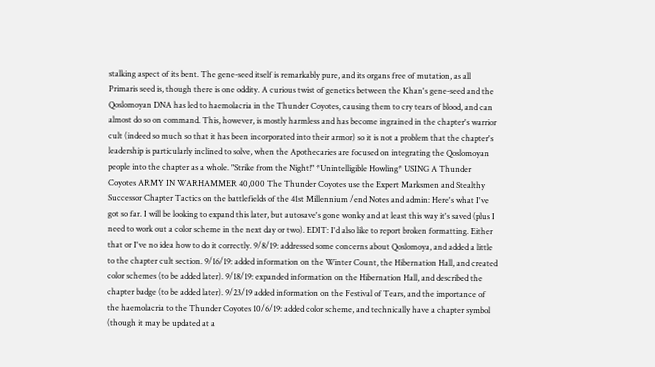stalking aspect of its bent. The gene-seed itself is remarkably pure, and its organs free of mutation, as all Primaris seed is, though there is one oddity. A curious twist of genetics between the Khan's gene-seed and the Qoslomoyan DNA has led to haemolacria in the Thunder Coyotes, causing them to cry tears of blood, and can almost do so on command. This, however, is mostly harmless and has become ingrained in the chapter's warrior cult (indeed so much so that it has been incorporated into their armor) so it is not a problem that the chapter's leadership is particularly inclined to solve, when the Apothecaries are focused on integrating the Qoslomoyan people into the chapter as a whole. "Strike from the Night!" *Unintelligible Howling* USING A Thunder Coyotes ARMY IN WARHAMMER 40,000 The Thunder Coyotes use the Expert Marksmen and Stealthy Successor Chapter Tactics on the battlefields of the 41st Millennium /end Notes and admin: Here's what I've got so far. I will be looking to expand this later, but autosave's gone wonky and at least this way it's saved (plus I need to work out a color scheme in the next day or two). EDIT: I'd also like to report broken formatting. Either that or I've no idea how to do it correctly. 9/8/19: addressed some concerns about Qoslomoya, and added a little to the chapter cult section. 9/16/19: added information on the Winter Count, the Hibernation Hall, and created color schemes (to be added later). 9/18/19: expanded information on the Hibernation Hall, and described the chapter badge (to be added later). 9/23/19 added information on the Festival of Tears, and the importance of the haemolacria to the Thunder Coyotes 10/6/19: added color scheme, and technically have a chapter symbol (though it may be updated at a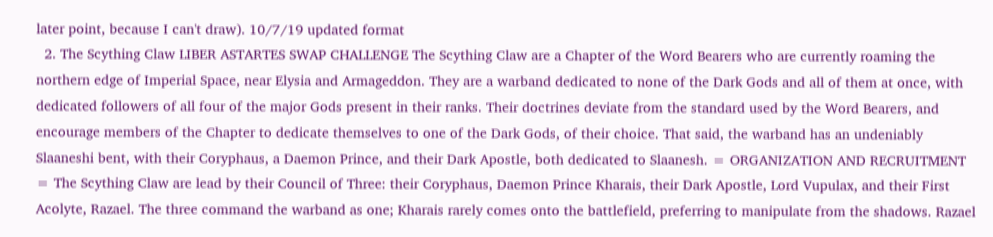later point, because I can't draw). 10/7/19 updated format
  2. The Scything Claw LIBER ASTARTES SWAP CHALLENGE The Scything Claw are a Chapter of the Word Bearers who are currently roaming the northern edge of Imperial Space, near Elysia and Armageddon. They are a warband dedicated to none of the Dark Gods and all of them at once, with dedicated followers of all four of the major Gods present in their ranks. Their doctrines deviate from the standard used by the Word Bearers, and encourage members of the Chapter to dedicate themselves to one of the Dark Gods, of their choice. That said, the warband has an undeniably Slaaneshi bent, with their Coryphaus, a Daemon Prince, and their Dark Apostle, both dedicated to Slaanesh. = ORGANIZATION AND RECRUITMENT = The Scything Claw are lead by their Council of Three: their Coryphaus, Daemon Prince Kharais, their Dark Apostle, Lord Vupulax, and their First Acolyte, Razael. The three command the warband as one; Kharais rarely comes onto the battlefield, preferring to manipulate from the shadows. Razael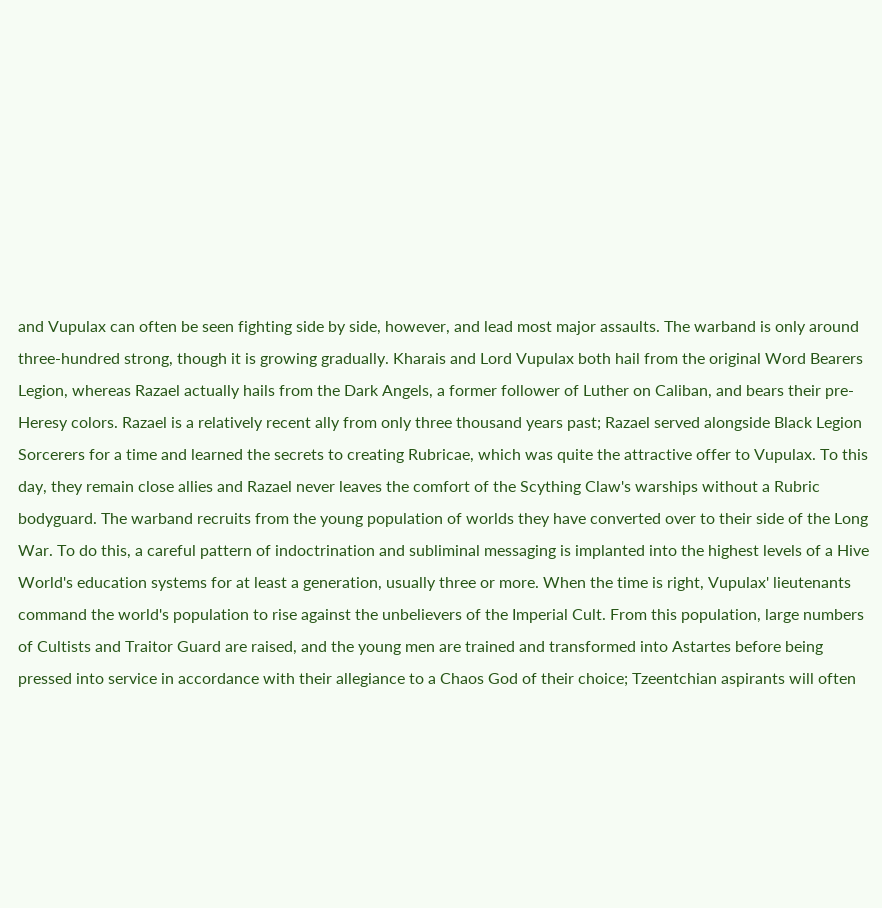and Vupulax can often be seen fighting side by side, however, and lead most major assaults. The warband is only around three-hundred strong, though it is growing gradually. Kharais and Lord Vupulax both hail from the original Word Bearers Legion, whereas Razael actually hails from the Dark Angels, a former follower of Luther on Caliban, and bears their pre-Heresy colors. Razael is a relatively recent ally from only three thousand years past; Razael served alongside Black Legion Sorcerers for a time and learned the secrets to creating Rubricae, which was quite the attractive offer to Vupulax. To this day, they remain close allies and Razael never leaves the comfort of the Scything Claw's warships without a Rubric bodyguard. The warband recruits from the young population of worlds they have converted over to their side of the Long War. To do this, a careful pattern of indoctrination and subliminal messaging is implanted into the highest levels of a Hive World's education systems for at least a generation, usually three or more. When the time is right, Vupulax' lieutenants command the world's population to rise against the unbelievers of the Imperial Cult. From this population, large numbers of Cultists and Traitor Guard are raised, and the young men are trained and transformed into Astartes before being pressed into service in accordance with their allegiance to a Chaos God of their choice; Tzeentchian aspirants will often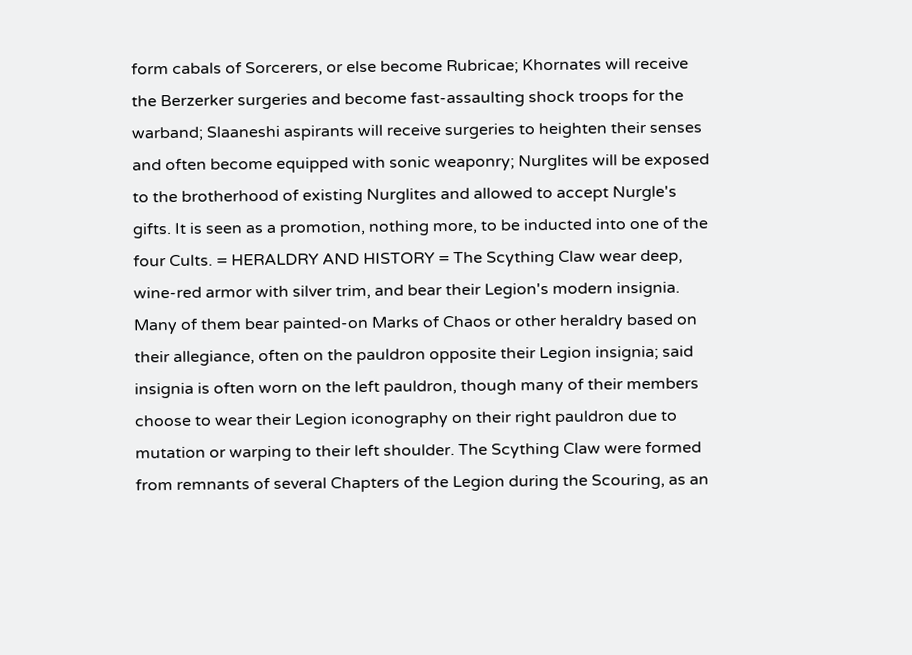form cabals of Sorcerers, or else become Rubricae; Khornates will receive the Berzerker surgeries and become fast-assaulting shock troops for the warband; Slaaneshi aspirants will receive surgeries to heighten their senses and often become equipped with sonic weaponry; Nurglites will be exposed to the brotherhood of existing Nurglites and allowed to accept Nurgle's gifts. It is seen as a promotion, nothing more, to be inducted into one of the four Cults. = HERALDRY AND HISTORY = The Scything Claw wear deep, wine-red armor with silver trim, and bear their Legion's modern insignia. Many of them bear painted-on Marks of Chaos or other heraldry based on their allegiance, often on the pauldron opposite their Legion insignia; said insignia is often worn on the left pauldron, though many of their members choose to wear their Legion iconography on their right pauldron due to mutation or warping to their left shoulder. The Scything Claw were formed from remnants of several Chapters of the Legion during the Scouring, as an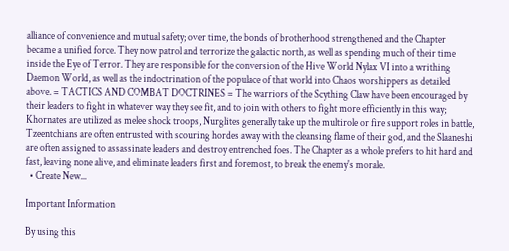alliance of convenience and mutual safety; over time, the bonds of brotherhood strengthened and the Chapter became a unified force. They now patrol and terrorize the galactic north, as well as spending much of their time inside the Eye of Terror. They are responsible for the conversion of the Hive World Nylax VI into a writhing Daemon World, as well as the indoctrination of the populace of that world into Chaos worshippers as detailed above. = TACTICS AND COMBAT DOCTRINES = The warriors of the Scything Claw have been encouraged by their leaders to fight in whatever way they see fit, and to join with others to fight more efficiently in this way; Khornates are utilized as melee shock troops, Nurglites generally take up the multirole or fire support roles in battle, Tzeentchians are often entrusted with scouring hordes away with the cleansing flame of their god, and the Slaaneshi are often assigned to assassinate leaders and destroy entrenched foes. The Chapter as a whole prefers to hit hard and fast, leaving none alive, and eliminate leaders first and foremost, to break the enemy's morale.
  • Create New...

Important Information

By using this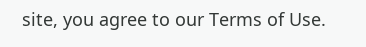site, you agree to our Terms of Use.